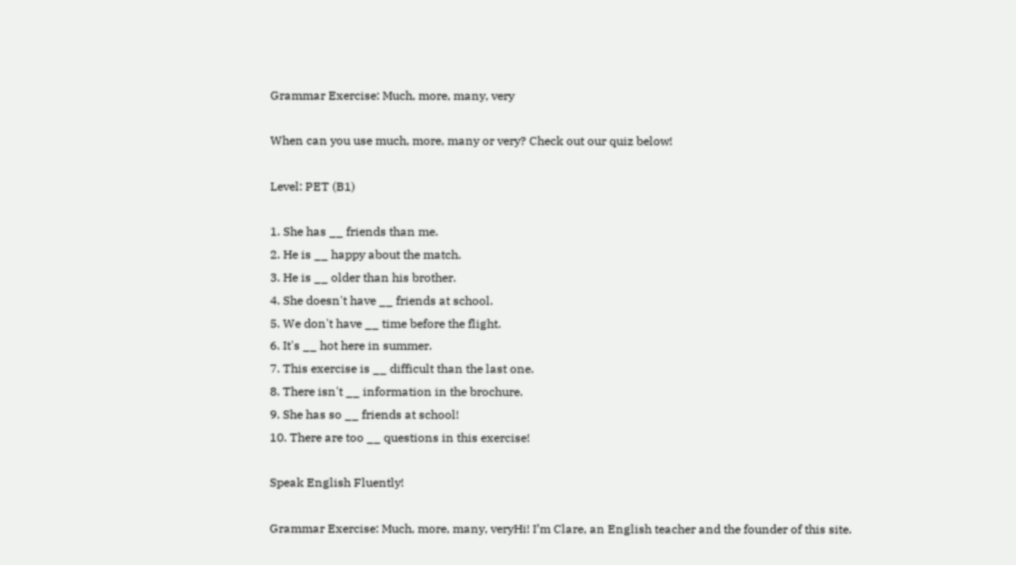Grammar Exercise: Much, more, many, very

When can you use much, more, many or very? Check out our quiz below!

Level: PET (B1)

1. She has __ friends than me.
2. He is __ happy about the match.
3. He is __ older than his brother.
4. She doesn't have __ friends at school.
5. We don't have __ time before the flight.
6. It's __ hot here in summer.
7. This exercise is __ difficult than the last one.
8. There isn't __ information in the brochure.
9. She has so __ friends at school!
10. There are too __ questions in this exercise!

Speak English Fluently!

Grammar Exercise: Much, more, many, veryHi! I’m Clare, an English teacher and the founder of this site.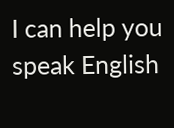I can help you speak English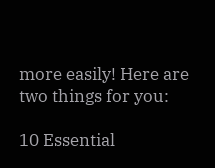more easily! Here are two things for you:

10 Essential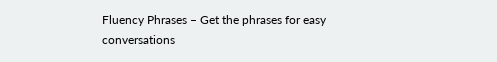Fluency Phrases – Get the phrases for easy conversations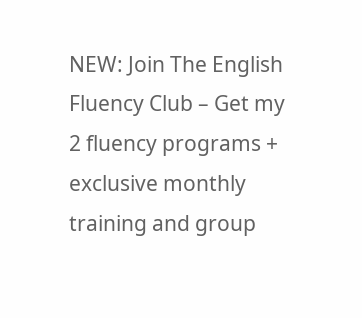NEW: Join The English Fluency Club – Get my 2 fluency programs + exclusive monthly training and group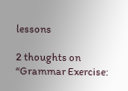lessons

2 thoughts on “Grammar Exercise: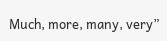Much, more, many, very”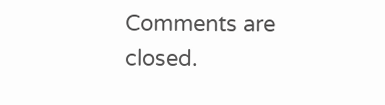Comments are closed.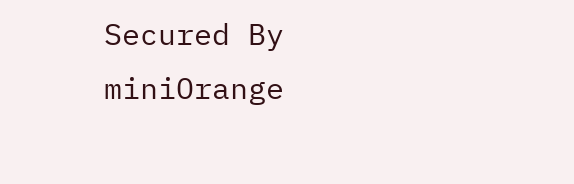Secured By miniOrange